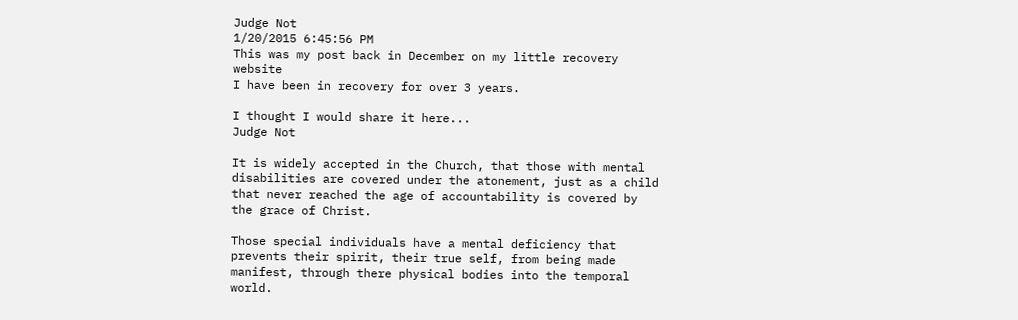Judge Not
1/20/2015 6:45:56 PM
This was my post back in December on my little recovery website
I have been in recovery for over 3 years.

I thought I would share it here...
Judge Not

It is widely accepted in the Church, that those with mental disabilities are covered under the atonement, just as a child that never reached the age of accountability is covered by the grace of Christ.

Those special individuals have a mental deficiency that prevents their spirit, their true self, from being made manifest, through there physical bodies into the temporal world.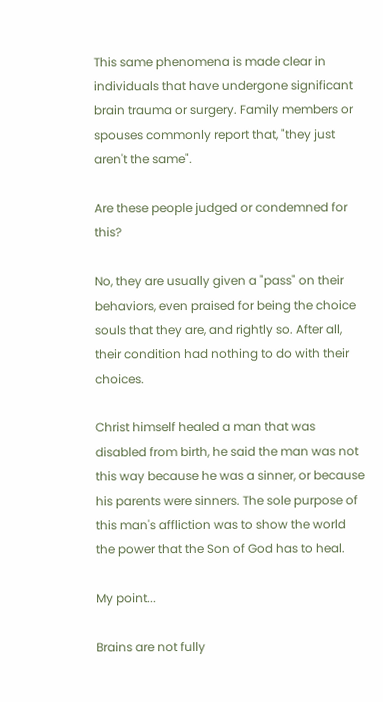This same phenomena is made clear in individuals that have undergone significant brain trauma or surgery. Family members or spouses commonly report that, "they just aren't the same".

Are these people judged or condemned for this?

No, they are usually given a "pass" on their behaviors, even praised for being the choice souls that they are, and rightly so. After all, their condition had nothing to do with their choices.

Christ himself healed a man that was disabled from birth, he said the man was not this way because he was a sinner, or because his parents were sinners. The sole purpose of this man's affliction was to show the world the power that the Son of God has to heal.

My point...

Brains are not fully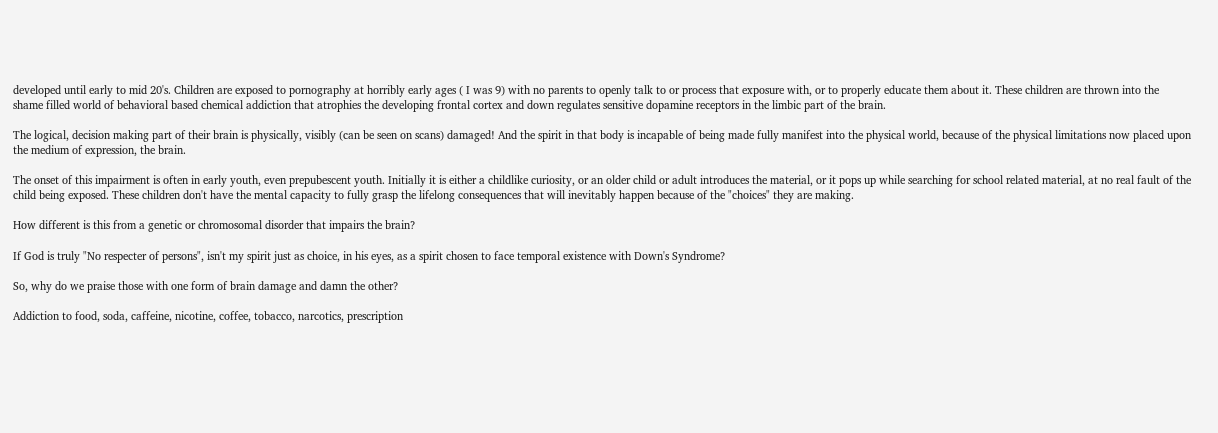developed until early to mid 20's. Children are exposed to pornography at horribly early ages ( I was 9) with no parents to openly talk to or process that exposure with, or to properly educate them about it. These children are thrown into the shame filled world of behavioral based chemical addiction that atrophies the developing frontal cortex and down regulates sensitive dopamine receptors in the limbic part of the brain.

The logical, decision making part of their brain is physically, visibly (can be seen on scans) damaged! And the spirit in that body is incapable of being made fully manifest into the physical world, because of the physical limitations now placed upon the medium of expression, the brain.

The onset of this impairment is often in early youth, even prepubescent youth. Initially it is either a childlike curiosity, or an older child or adult introduces the material, or it pops up while searching for school related material, at no real fault of the child being exposed. These children don't have the mental capacity to fully grasp the lifelong consequences that will inevitably happen because of the "choices" they are making.

How different is this from a genetic or chromosomal disorder that impairs the brain?

If God is truly "No respecter of persons", isn't my spirit just as choice, in his eyes, as a spirit chosen to face temporal existence with Down's Syndrome?

So, why do we praise those with one form of brain damage and damn the other?

Addiction to food, soda, caffeine, nicotine, coffee, tobacco, narcotics, prescription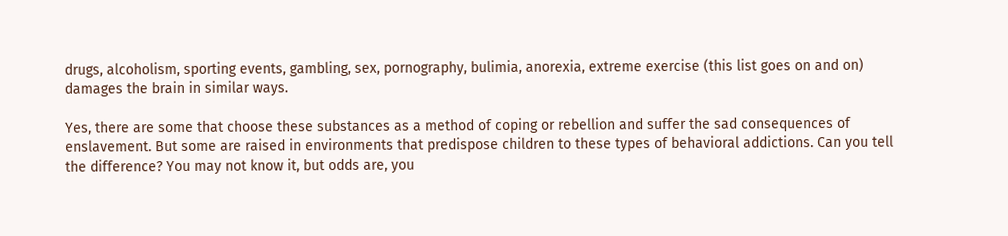drugs, alcoholism, sporting events, gambling, sex, pornography, bulimia, anorexia, extreme exercise (this list goes on and on) damages the brain in similar ways.

Yes, there are some that choose these substances as a method of coping or rebellion and suffer the sad consequences of enslavement. But some are raised in environments that predispose children to these types of behavioral addictions. Can you tell the difference? You may not know it, but odds are, you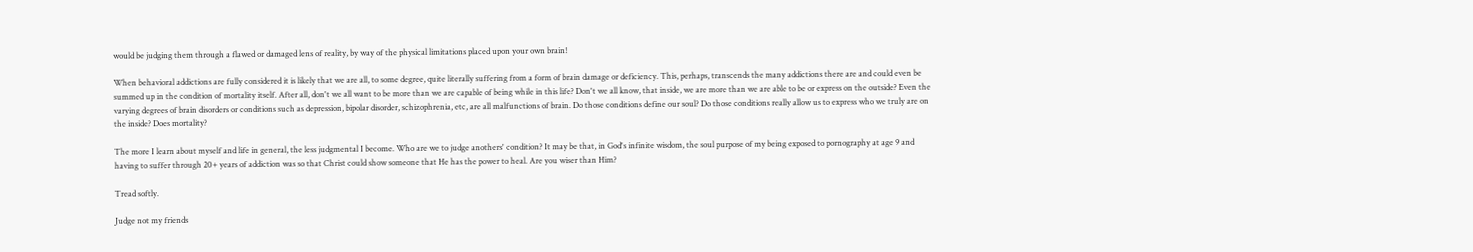would be judging them through a flawed or damaged lens of reality, by way of the physical limitations placed upon your own brain!

When behavioral addictions are fully considered it is likely that we are all, to some degree, quite literally suffering from a form of brain damage or deficiency. This, perhaps, transcends the many addictions there are and could even be summed up in the condition of mortality itself. After all, don't we all want to be more than we are capable of being while in this life? Don't we all know, that inside, we are more than we are able to be or express on the outside? Even the varying degrees of brain disorders or conditions such as depression, bipolar disorder, schizophrenia, etc, are all malfunctions of brain. Do those conditions define our soul? Do those conditions really allow us to express who we truly are on the inside? Does mortality?

The more I learn about myself and life in general, the less judgmental I become. Who are we to judge anothers' condition? It may be that, in God's infinite wisdom, the soul purpose of my being exposed to pornography at age 9 and having to suffer through 20+ years of addiction was so that Christ could show someone that He has the power to heal. Are you wiser than Him?

Tread softly.

Judge not my friends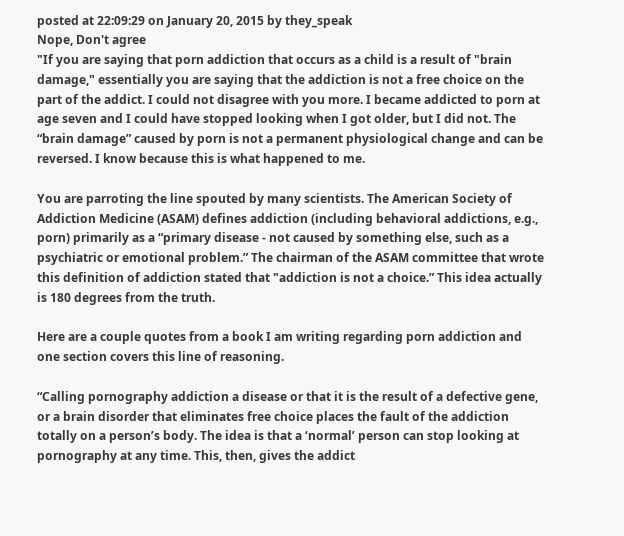posted at 22:09:29 on January 20, 2015 by they_speak
Nope, Don't agree
"If you are saying that porn addiction that occurs as a child is a result of "brain damage," essentially you are saying that the addiction is not a free choice on the part of the addict. I could not disagree with you more. I became addicted to porn at age seven and I could have stopped looking when I got older, but I did not. The “brain damage” caused by porn is not a permanent physiological change and can be reversed. I know because this is what happened to me.

You are parroting the line spouted by many scientists. The American Society of Addiction Medicine (ASAM) defines addiction (including behavioral addictions, e.g., porn) primarily as a “primary disease - not caused by something else, such as a psychiatric or emotional problem.” The chairman of the ASAM committee that wrote this definition of addiction stated that "addiction is not a choice.” This idea actually is 180 degrees from the truth.

Here are a couple quotes from a book I am writing regarding porn addiction and one section covers this line of reasoning.

“Calling pornography addiction a disease or that it is the result of a defective gene, or a brain disorder that eliminates free choice places the fault of the addiction totally on a person’s body. The idea is that a ‘normal’ person can stop looking at pornography at any time. This, then, gives the addict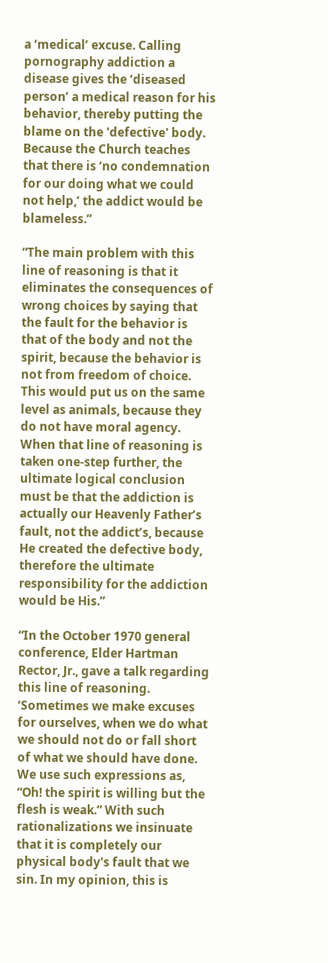a ‘medical’ excuse. Calling pornography addiction a disease gives the ‘diseased person’ a medical reason for his behavior, thereby putting the blame on the 'defective' body. Because the Church teaches that there is ‘no condemnation for our doing what we could not help,’ the addict would be blameless.”

“The main problem with this line of reasoning is that it eliminates the consequences of wrong choices by saying that the fault for the behavior is that of the body and not the spirit, because the behavior is not from freedom of choice. This would put us on the same level as animals, because they do not have moral agency. When that line of reasoning is taken one-step further, the ultimate logical conclusion must be that the addiction is actually our Heavenly Father’s fault, not the addict’s, because He created the defective body, therefore the ultimate responsibility for the addiction would be His.”

“In the October 1970 general conference, Elder Hartman Rector, Jr., gave a talk regarding this line of reasoning. ‘Sometimes we make excuses for ourselves, when we do what we should not do or fall short of what we should have done. We use such expressions as, “Oh! the spirit is willing but the flesh is weak.” With such rationalizations we insinuate that it is completely our physical body's fault that we sin. In my opinion, this is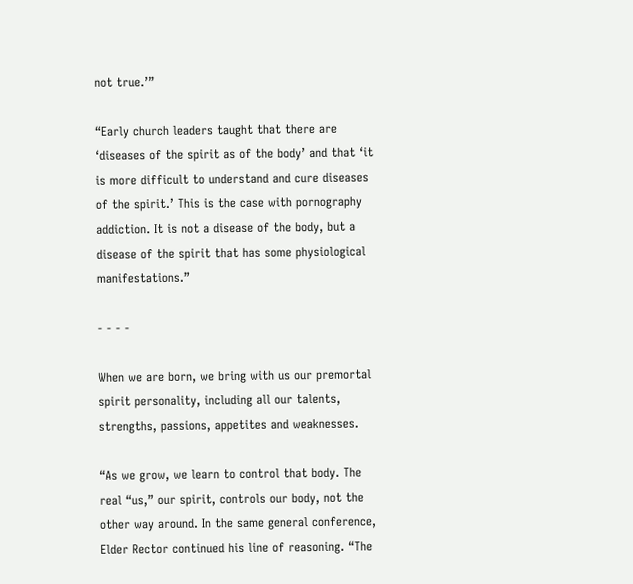not true.’”

“Early church leaders taught that there are ‘diseases of the spirit as of the body’ and that ‘it is more difficult to understand and cure diseases of the spirit.’ This is the case with pornography addiction. It is not a disease of the body, but a disease of the spirit that has some physiological manifestations.”

- - - -

When we are born, we bring with us our premortal spirit personality, including all our talents, strengths, passions, appetites and weaknesses.

“As we grow, we learn to control that body. The real “us,” our spirit, controls our body, not the other way around. In the same general conference, Elder Rector continued his line of reasoning. “The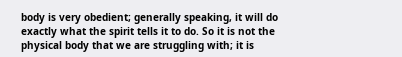body is very obedient; generally speaking, it will do exactly what the spirit tells it to do. So it is not the physical body that we are struggling with; it is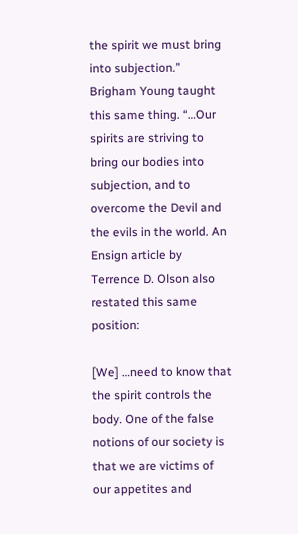the spirit we must bring into subjection.”
Brigham Young taught this same thing. “…Our spirits are striving to bring our bodies into subjection, and to overcome the Devil and the evils in the world. An Ensign article by Terrence D. Olson also restated this same position:

[We] …need to know that the spirit controls the body. One of the false notions of our society is that we are victims of our appetites and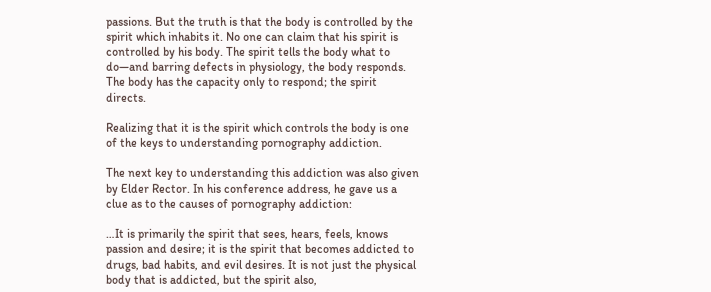passions. But the truth is that the body is controlled by the spirit which inhabits it. No one can claim that his spirit is controlled by his body. The spirit tells the body what to do—and barring defects in physiology, the body responds. The body has the capacity only to respond; the spirit directs.

Realizing that it is the spirit which controls the body is one of the keys to understanding pornography addiction.

The next key to understanding this addiction was also given by Elder Rector. In his conference address, he gave us a clue as to the causes of pornography addiction:

…It is primarily the spirit that sees, hears, feels, knows passion and desire; it is the spirit that becomes addicted to drugs, bad habits, and evil desires. It is not just the physical body that is addicted, but the spirit also,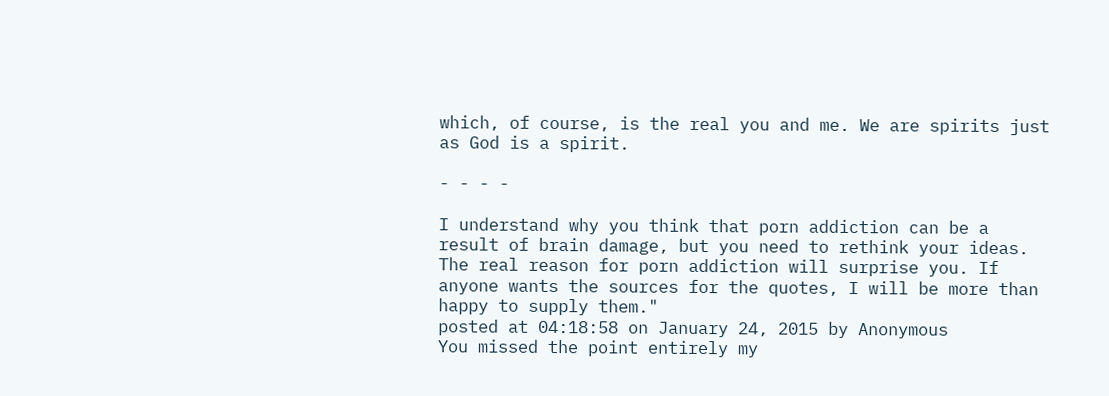which, of course, is the real you and me. We are spirits just as God is a spirit.

- - - -

I understand why you think that porn addiction can be a result of brain damage, but you need to rethink your ideas. The real reason for porn addiction will surprise you. If anyone wants the sources for the quotes, I will be more than happy to supply them."
posted at 04:18:58 on January 24, 2015 by Anonymous
You missed the point entirely my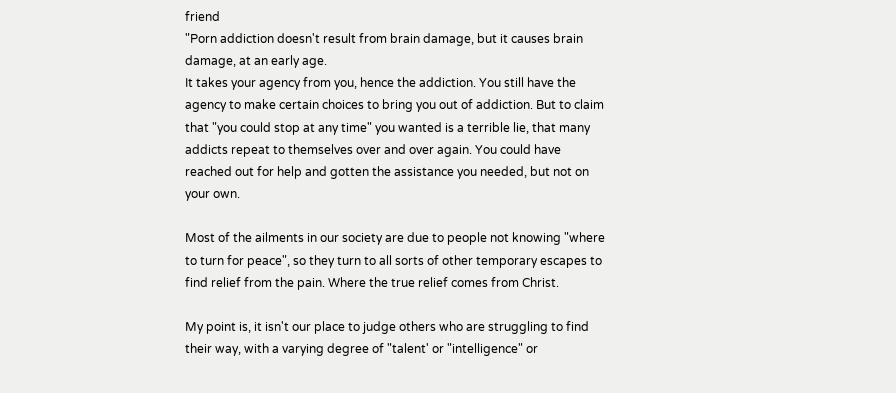friend
"Porn addiction doesn't result from brain damage, but it causes brain damage, at an early age.
It takes your agency from you, hence the addiction. You still have the agency to make certain choices to bring you out of addiction. But to claim that "you could stop at any time" you wanted is a terrible lie, that many addicts repeat to themselves over and over again. You could have reached out for help and gotten the assistance you needed, but not on your own.

Most of the ailments in our society are due to people not knowing "where to turn for peace", so they turn to all sorts of other temporary escapes to find relief from the pain. Where the true relief comes from Christ.

My point is, it isn't our place to judge others who are struggling to find their way, with a varying degree of "talent' or "intelligence" or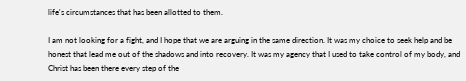life's circumstances that has been allotted to them.

I am not looking for a fight, and I hope that we are arguing in the same direction. It was my choice to seek help and be honest that lead me out of the shadows and into recovery. It was my agency that I used to take control of my body, and Christ has been there every step of the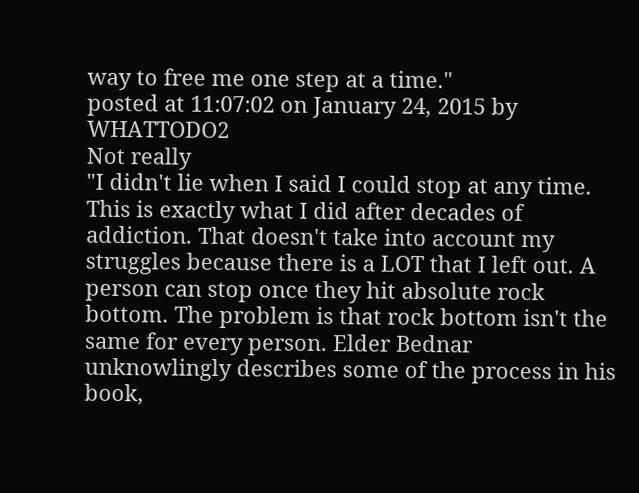way to free me one step at a time."
posted at 11:07:02 on January 24, 2015 by WHATTODO2
Not really
"I didn't lie when I said I could stop at any time. This is exactly what I did after decades of addiction. That doesn't take into account my struggles because there is a LOT that I left out. A person can stop once they hit absolute rock bottom. The problem is that rock bottom isn't the same for every person. Elder Bednar unknowlingly describes some of the process in his book,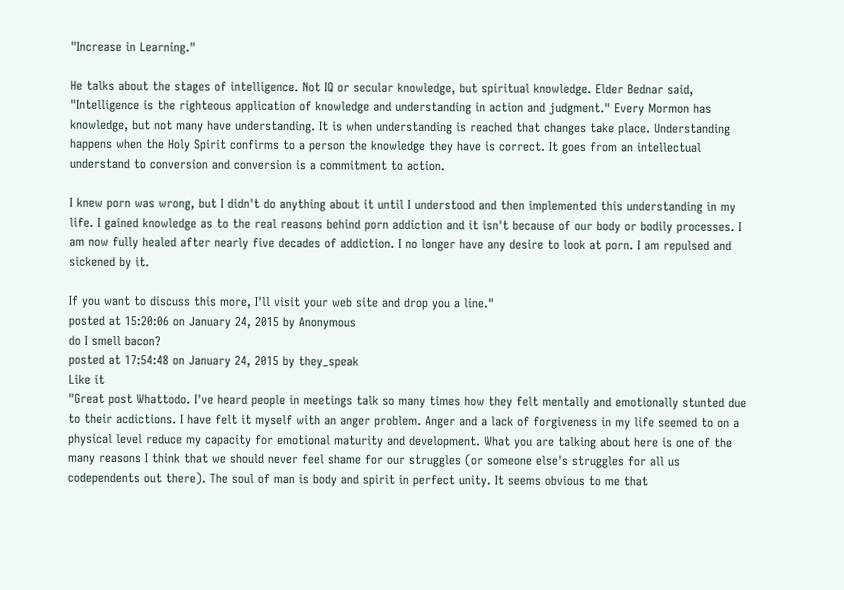"Increase in Learning."

He talks about the stages of intelligence. Not IQ or secular knowledge, but spiritual knowledge. Elder Bednar said, "Intelligence is the righteous application of knowledge and understanding in action and judgment." Every Mormon has knowledge, but not many have understanding. It is when understanding is reached that changes take place. Understanding happens when the Holy Spirit confirms to a person the knowledge they have is correct. It goes from an intellectual understand to conversion and conversion is a commitment to action.

I knew porn was wrong, but I didn't do anything about it until I understood and then implemented this understanding in my life. I gained knowledge as to the real reasons behind porn addiction and it isn't because of our body or bodily processes. I am now fully healed after nearly five decades of addiction. I no longer have any desire to look at porn. I am repulsed and sickened by it.

If you want to discuss this more, I'll visit your web site and drop you a line."
posted at 15:20:06 on January 24, 2015 by Anonymous
do I smell bacon?
posted at 17:54:48 on January 24, 2015 by they_speak
Like it
"Great post Whattodo. I've heard people in meetings talk so many times how they felt mentally and emotionally stunted due to their acdictions. I have felt it myself with an anger problem. Anger and a lack of forgiveness in my life seemed to on a physical level reduce my capacity for emotional maturity and development. What you are talking about here is one of the many reasons I think that we should never feel shame for our struggles (or someone else's struggles for all us codependents out there). The soul of man is body and spirit in perfect unity. It seems obvious to me that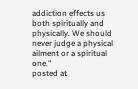addiction effects us both spiritually and physically. We should never judge a physical ailment or a spiritual one."
posted at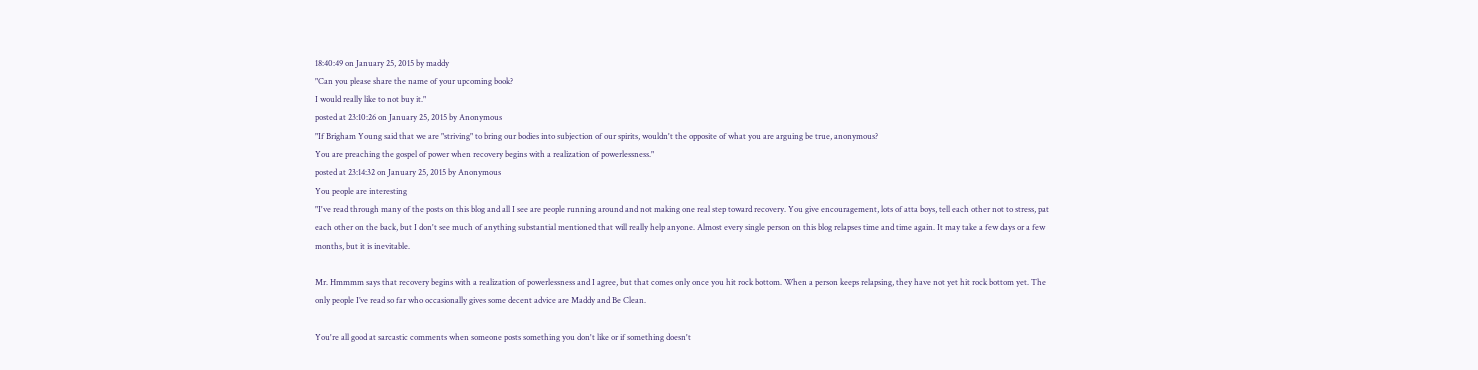18:40:49 on January 25, 2015 by maddy
"Can you please share the name of your upcoming book?
I would really like to not buy it."
posted at 23:10:26 on January 25, 2015 by Anonymous
"If Brigham Young said that we are "striving" to bring our bodies into subjection of our spirits, wouldn't the opposite of what you are arguing be true, anonymous?
You are preaching the gospel of power when recovery begins with a realization of powerlessness."
posted at 23:14:32 on January 25, 2015 by Anonymous
You people are interesting
"I've read through many of the posts on this blog and all I see are people running around and not making one real step toward recovery. You give encouragement, lots of atta boys, tell each other not to stress, pat each other on the back, but I don't see much of anything substantial mentioned that will really help anyone. Almost every single person on this blog relapses time and time again. It may take a few days or a few months, but it is inevitable.

Mr. Hmmmm says that recovery begins with a realization of powerlessness and I agree, but that comes only once you hit rock bottom. When a person keeps relapsing, they have not yet hit rock bottom yet. The only people I’ve read so far who occasionally gives some decent advice are Maddy and Be Clean.

You're all good at sarcastic comments when someone posts something you don't like or if something doesn't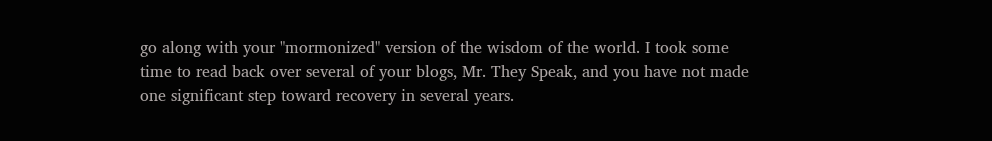go along with your "mormonized" version of the wisdom of the world. I took some time to read back over several of your blogs, Mr. They Speak, and you have not made one significant step toward recovery in several years.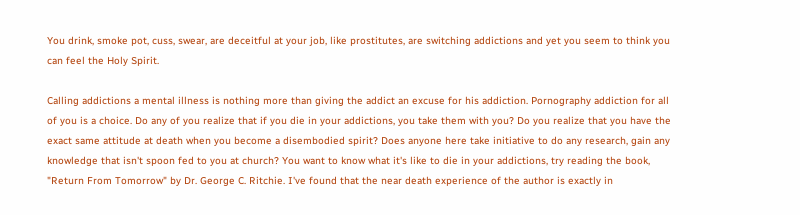You drink, smoke pot, cuss, swear, are deceitful at your job, like prostitutes, are switching addictions and yet you seem to think you can feel the Holy Spirit.

Calling addictions a mental illness is nothing more than giving the addict an excuse for his addiction. Pornography addiction for all of you is a choice. Do any of you realize that if you die in your addictions, you take them with you? Do you realize that you have the exact same attitude at death when you become a disembodied spirit? Does anyone here take initiative to do any research, gain any knowledge that isn't spoon fed to you at church? You want to know what it's like to die in your addictions, try reading the book, "Return From Tomorrow" by Dr. George C. Ritchie. I've found that the near death experience of the author is exactly in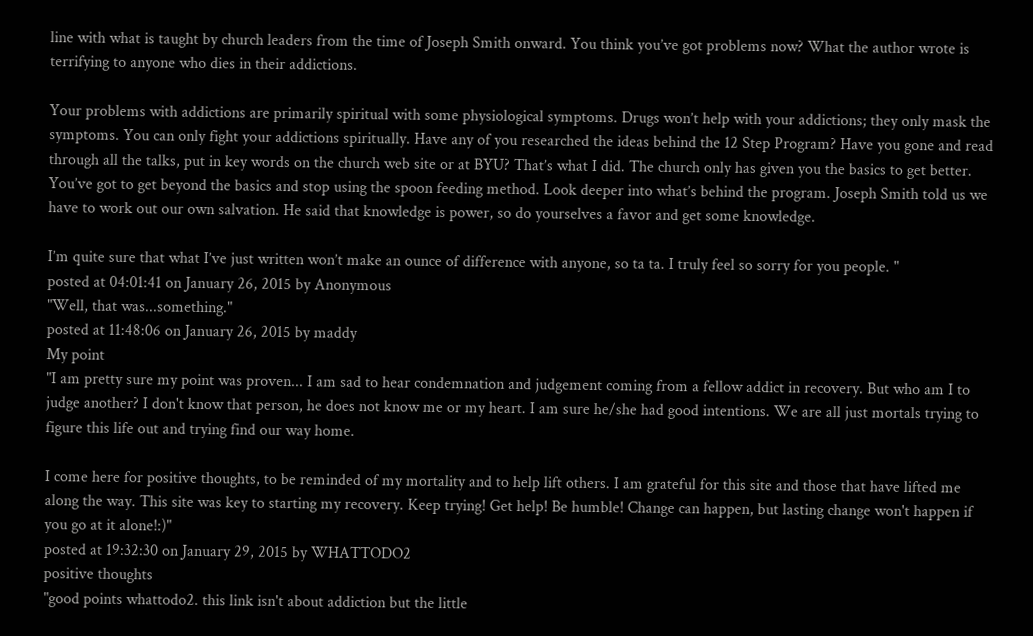line with what is taught by church leaders from the time of Joseph Smith onward. You think you’ve got problems now? What the author wrote is terrifying to anyone who dies in their addictions.

Your problems with addictions are primarily spiritual with some physiological symptoms. Drugs won’t help with your addictions; they only mask the symptoms. You can only fight your addictions spiritually. Have any of you researched the ideas behind the 12 Step Program? Have you gone and read through all the talks, put in key words on the church web site or at BYU? That’s what I did. The church only has given you the basics to get better. You’ve got to get beyond the basics and stop using the spoon feeding method. Look deeper into what’s behind the program. Joseph Smith told us we have to work out our own salvation. He said that knowledge is power, so do yourselves a favor and get some knowledge.

I’m quite sure that what I’ve just written won’t make an ounce of difference with anyone, so ta ta. I truly feel so sorry for you people. "
posted at 04:01:41 on January 26, 2015 by Anonymous
"Well, that was...something."
posted at 11:48:06 on January 26, 2015 by maddy
My point
"I am pretty sure my point was proven... I am sad to hear condemnation and judgement coming from a fellow addict in recovery. But who am I to judge another? I don't know that person, he does not know me or my heart. I am sure he/she had good intentions. We are all just mortals trying to figure this life out and trying find our way home.

I come here for positive thoughts, to be reminded of my mortality and to help lift others. I am grateful for this site and those that have lifted me along the way. This site was key to starting my recovery. Keep trying! Get help! Be humble! Change can happen, but lasting change won't happen if you go at it alone!:)"
posted at 19:32:30 on January 29, 2015 by WHATTODO2
positive thoughts
"good points whattodo2. this link isn't about addiction but the little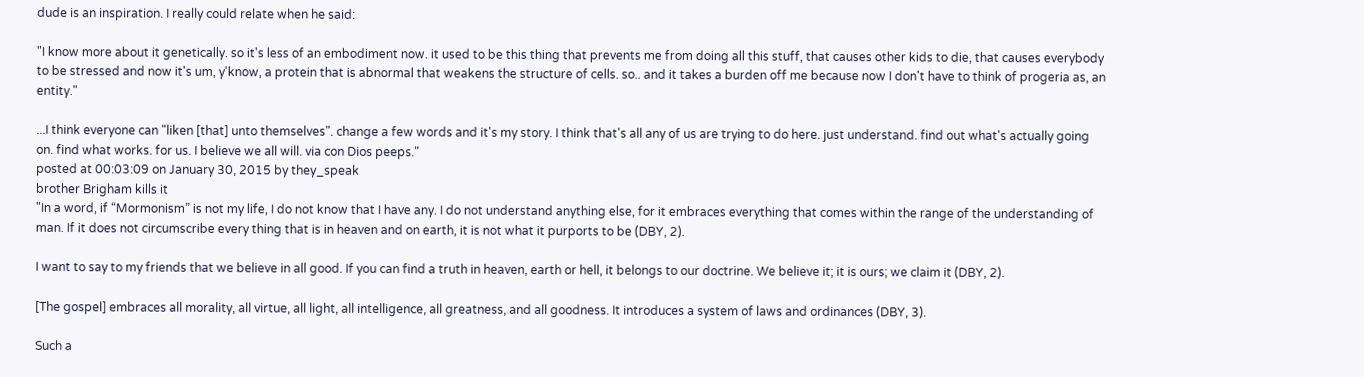dude is an inspiration. I really could relate when he said:

"I know more about it genetically. so it's less of an embodiment now. it used to be this thing that prevents me from doing all this stuff, that causes other kids to die, that causes everybody to be stressed and now it's um, y'know, a protein that is abnormal that weakens the structure of cells. so.. and it takes a burden off me because now I don't have to think of progeria as, an entity."

...I think everyone can "liken [that] unto themselves". change a few words and it's my story. I think that's all any of us are trying to do here. just understand. find out what's actually going on. find what works. for us. I believe we all will. via con Dios peeps."
posted at 00:03:09 on January 30, 2015 by they_speak
brother Brigham kills it
"In a word, if “Mormonism” is not my life, I do not know that I have any. I do not understand anything else, for it embraces everything that comes within the range of the understanding of man. If it does not circumscribe every thing that is in heaven and on earth, it is not what it purports to be (DBY, 2).

I want to say to my friends that we believe in all good. If you can find a truth in heaven, earth or hell, it belongs to our doctrine. We believe it; it is ours; we claim it (DBY, 2).

[The gospel] embraces all morality, all virtue, all light, all intelligence, all greatness, and all goodness. It introduces a system of laws and ordinances (DBY, 3).

Such a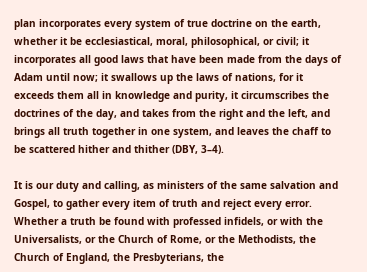plan incorporates every system of true doctrine on the earth, whether it be ecclesiastical, moral, philosophical, or civil; it incorporates all good laws that have been made from the days of Adam until now; it swallows up the laws of nations, for it exceeds them all in knowledge and purity, it circumscribes the doctrines of the day, and takes from the right and the left, and brings all truth together in one system, and leaves the chaff to be scattered hither and thither (DBY, 3–4).

It is our duty and calling, as ministers of the same salvation and Gospel, to gather every item of truth and reject every error. Whether a truth be found with professed infidels, or with the Universalists, or the Church of Rome, or the Methodists, the Church of England, the Presbyterians, the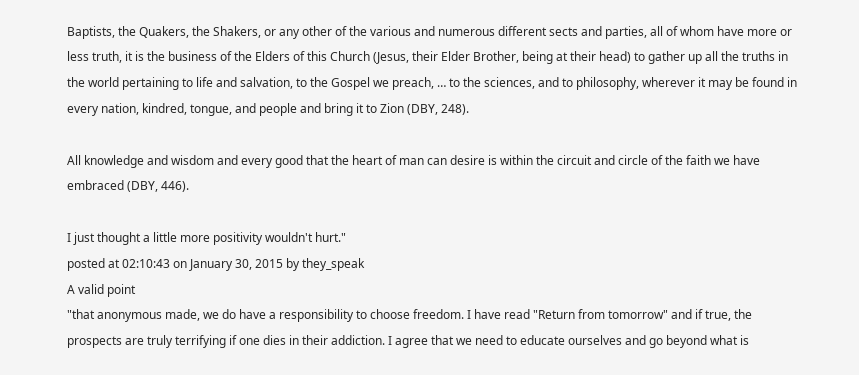Baptists, the Quakers, the Shakers, or any other of the various and numerous different sects and parties, all of whom have more or less truth, it is the business of the Elders of this Church (Jesus, their Elder Brother, being at their head) to gather up all the truths in the world pertaining to life and salvation, to the Gospel we preach, … to the sciences, and to philosophy, wherever it may be found in every nation, kindred, tongue, and people and bring it to Zion (DBY, 248).

All knowledge and wisdom and every good that the heart of man can desire is within the circuit and circle of the faith we have embraced (DBY, 446).

I just thought a little more positivity wouldn't hurt."
posted at 02:10:43 on January 30, 2015 by they_speak
A valid point
"that anonymous made, we do have a responsibility to choose freedom. I have read "Return from tomorrow" and if true, the prospects are truly terrifying if one dies in their addiction. I agree that we need to educate ourselves and go beyond what is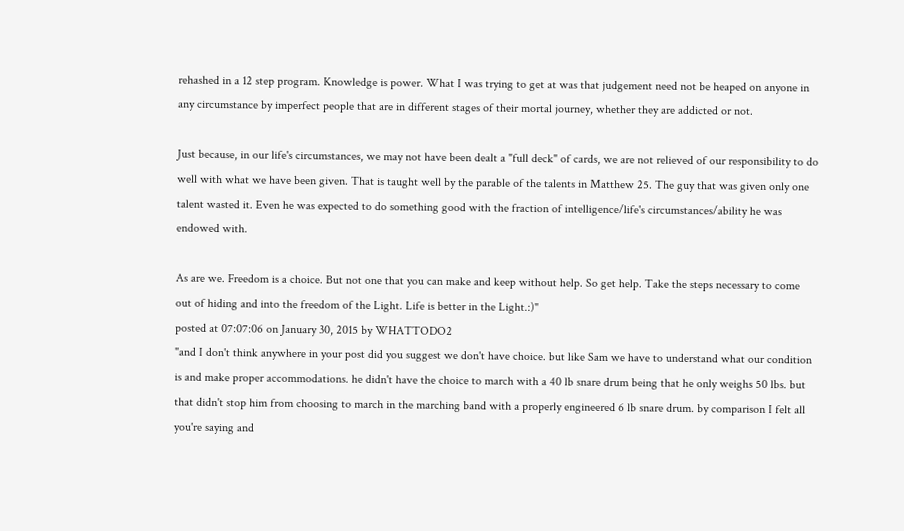rehashed in a 12 step program. Knowledge is power. What I was trying to get at was that judgement need not be heaped on anyone in any circumstance by imperfect people that are in different stages of their mortal journey, whether they are addicted or not.

Just because, in our life's circumstances, we may not have been dealt a "full deck" of cards, we are not relieved of our responsibility to do well with what we have been given. That is taught well by the parable of the talents in Matthew 25. The guy that was given only one talent wasted it. Even he was expected to do something good with the fraction of intelligence/life's circumstances/ability he was endowed with.

As are we. Freedom is a choice. But not one that you can make and keep without help. So get help. Take the steps necessary to come out of hiding and into the freedom of the Light. Life is better in the Light.:)"
posted at 07:07:06 on January 30, 2015 by WHATTODO2
"and I don't think anywhere in your post did you suggest we don't have choice. but like Sam we have to understand what our condition is and make proper accommodations. he didn't have the choice to march with a 40 lb snare drum being that he only weighs 50 lbs. but that didn't stop him from choosing to march in the marching band with a properly engineered 6 lb snare drum. by comparison I felt all you're saying and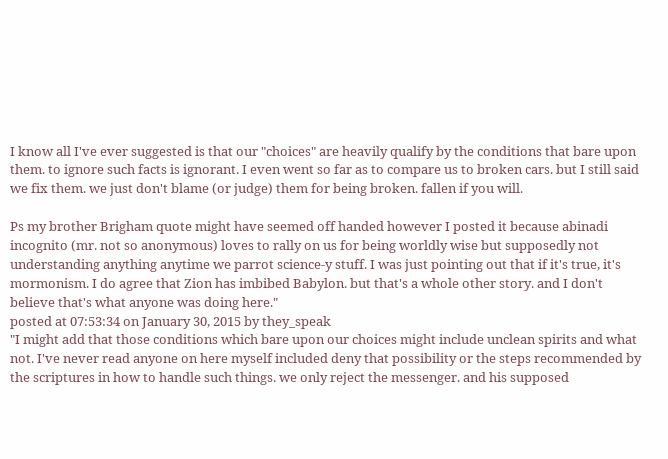I know all I've ever suggested is that our "choices" are heavily qualify by the conditions that bare upon them. to ignore such facts is ignorant. I even went so far as to compare us to broken cars. but I still said we fix them. we just don't blame (or judge) them for being broken. fallen if you will.

Ps my brother Brigham quote might have seemed off handed however I posted it because abinadi incognito (mr. not so anonymous) loves to rally on us for being worldly wise but supposedly not understanding anything anytime we parrot science-y stuff. I was just pointing out that if it's true, it's mormonism. I do agree that Zion has imbibed Babylon. but that's a whole other story. and I don't believe that's what anyone was doing here."
posted at 07:53:34 on January 30, 2015 by they_speak
"I might add that those conditions which bare upon our choices might include unclean spirits and what not. I've never read anyone on here myself included deny that possibility or the steps recommended by the scriptures in how to handle such things. we only reject the messenger. and his supposed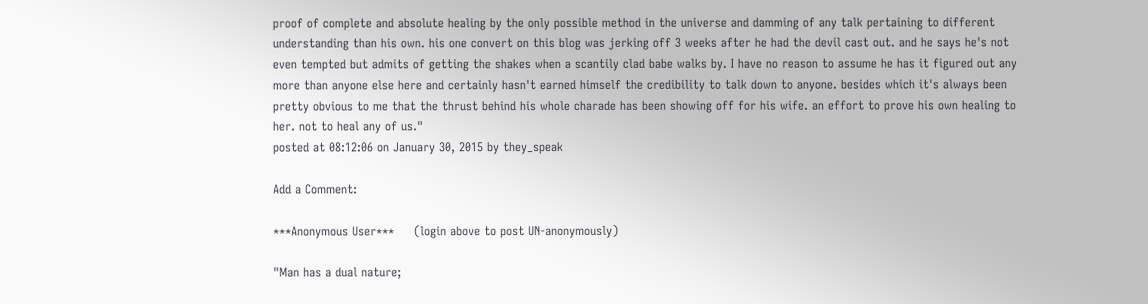proof of complete and absolute healing by the only possible method in the universe and damming of any talk pertaining to different understanding than his own. his one convert on this blog was jerking off 3 weeks after he had the devil cast out. and he says he's not even tempted but admits of getting the shakes when a scantily clad babe walks by. I have no reason to assume he has it figured out any more than anyone else here and certainly hasn't earned himself the credibility to talk down to anyone. besides which it's always been pretty obvious to me that the thrust behind his whole charade has been showing off for his wife. an effort to prove his own healing to her. not to heal any of us."
posted at 08:12:06 on January 30, 2015 by they_speak

Add a Comment:

***Anonymous User***     (login above to post UN-anonymously)

"Man has a dual nature;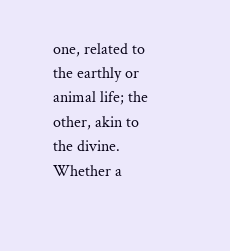one, related to the earthly or animal life; the other, akin to the divine. Whether a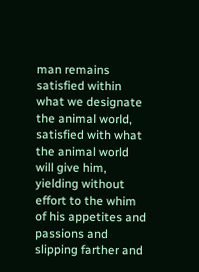man remains satisfied within what we designate the animal world, satisfied with what the animal world will give him, yielding without effort to the whim of his appetites and passions and slipping farther and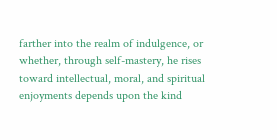farther into the realm of indulgence, or whether, through self-mastery, he rises toward intellectual, moral, and spiritual enjoyments depends upon the kind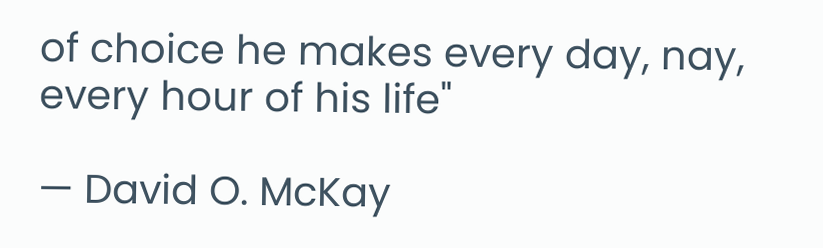of choice he makes every day, nay, every hour of his life"

— David O. McKay